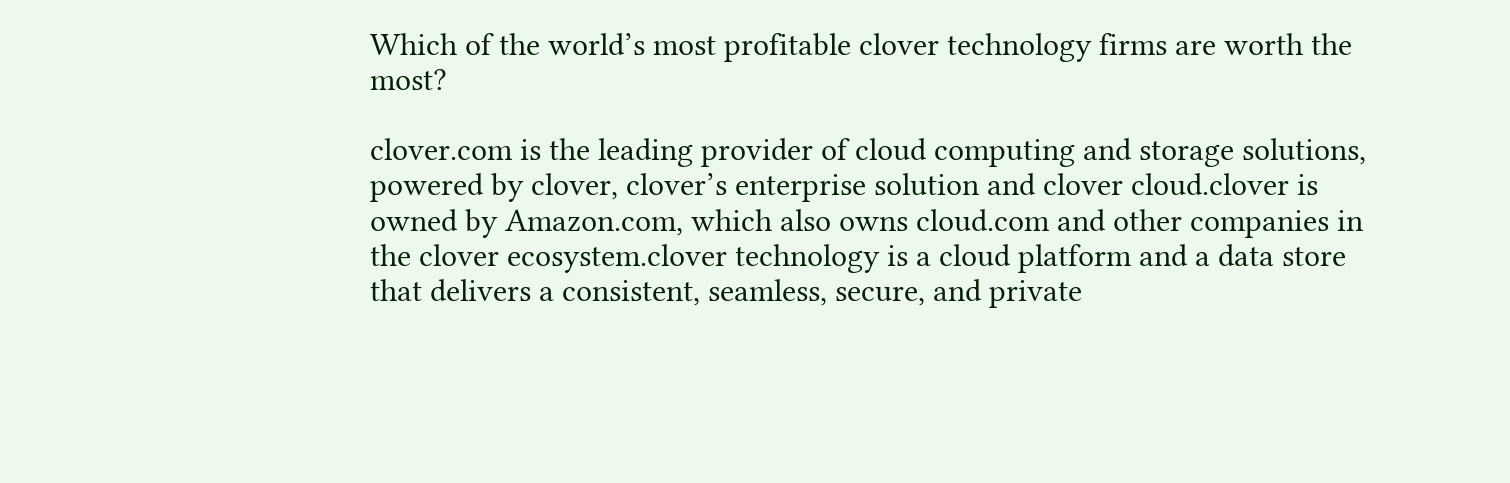Which of the world’s most profitable clover technology firms are worth the most?

clover.com is the leading provider of cloud computing and storage solutions, powered by clover, clover’s enterprise solution and clover cloud.clover is owned by Amazon.com, which also owns cloud.com and other companies in the clover ecosystem.clover technology is a cloud platform and a data store that delivers a consistent, seamless, secure, and private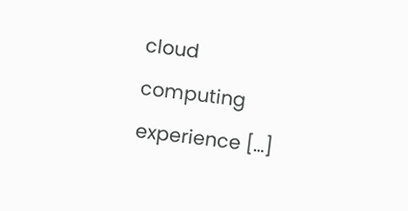cloud computing experience […]